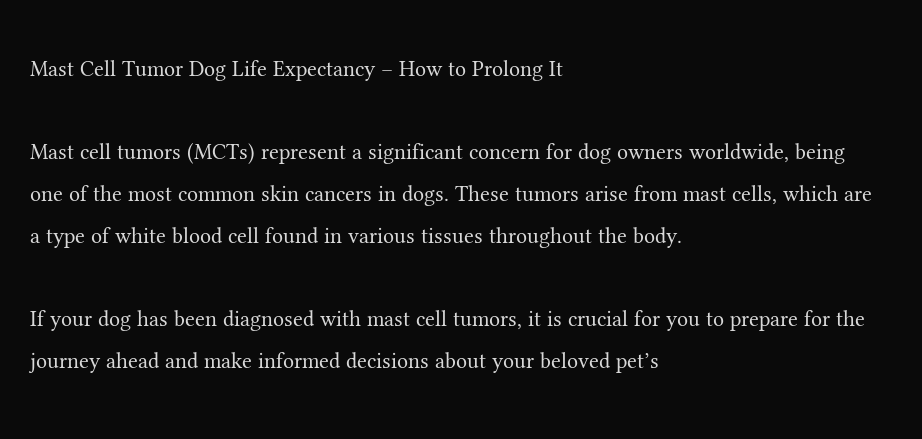Mast Cell Tumor Dog Life Expectancy – How to Prolong It

Mast cell tumors (MCTs) represent a significant concern for dog owners worldwide, being one of the most common skin cancers in dogs. These tumors arise from mast cells, which are a type of white blood cell found in various tissues throughout the body.

If your dog has been diagnosed with mast cell tumors, it is crucial for you to prepare for the journey ahead and make informed decisions about your beloved pet’s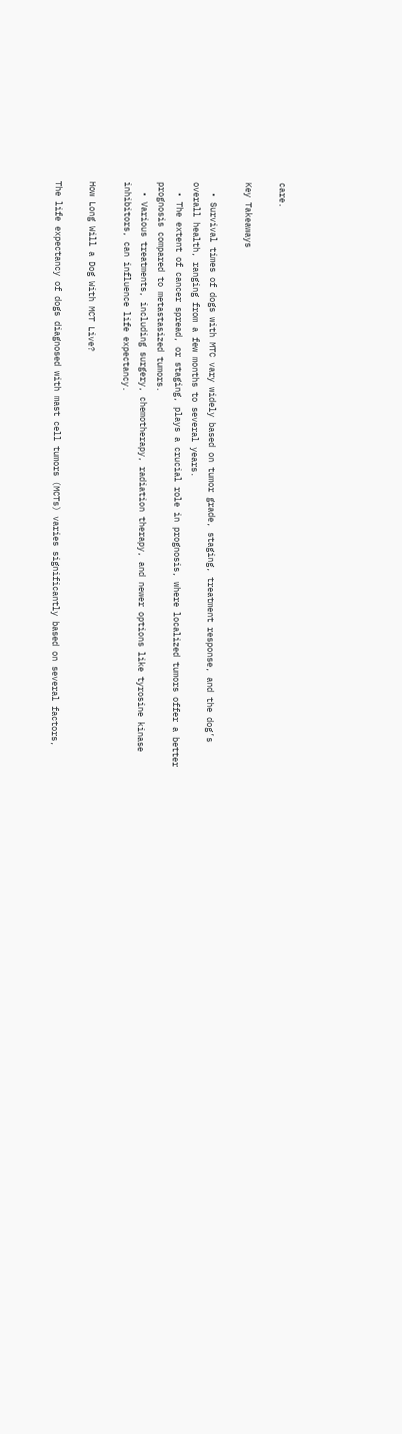care.

Key Takeaways

  • Survival times of dogs with MTC vary widely based on tumor grade, staging, treatment response, and the dog’s overall health, ranging from a few months to several years.
  • The extent of cancer spread, or staging, plays a crucial role in prognosis, where localized tumors offer a better prognosis compared to metastasized tumors.
  • Various treatments, including surgery, chemotherapy, radiation therapy, and newer options like tyrosine kinase inhibitors, can influence life expectancy.

How Long Will a Dog With MCT Live?

The life expectancy of dogs diagnosed with mast cell tumors (MCTs) varies significantly based on several factors,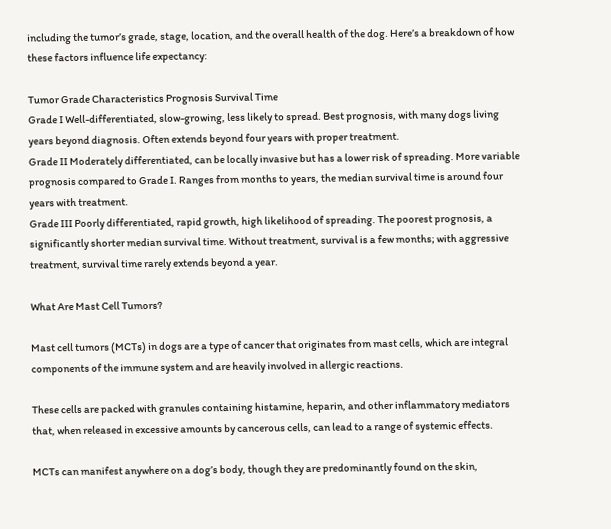including the tumor’s grade, stage, location, and the overall health of the dog. Here’s a breakdown of how these factors influence life expectancy:

Tumor Grade Characteristics Prognosis Survival Time
Grade I Well-differentiated, slow-growing, less likely to spread. Best prognosis, with many dogs living years beyond diagnosis. Often extends beyond four years with proper treatment.
Grade II Moderately differentiated, can be locally invasive but has a lower risk of spreading. More variable prognosis compared to Grade I. Ranges from months to years, the median survival time is around four years with treatment.
Grade III Poorly differentiated, rapid growth, high likelihood of spreading. The poorest prognosis, a significantly shorter median survival time. Without treatment, survival is a few months; with aggressive treatment, survival time rarely extends beyond a year.

What Are Mast Cell Tumors?

Mast cell tumors (MCTs) in dogs are a type of cancer that originates from mast cells, which are integral components of the immune system and are heavily involved in allergic reactions.

These cells are packed with granules containing histamine, heparin, and other inflammatory mediators that, when released in excessive amounts by cancerous cells, can lead to a range of systemic effects.

MCTs can manifest anywhere on a dog’s body, though they are predominantly found on the skin,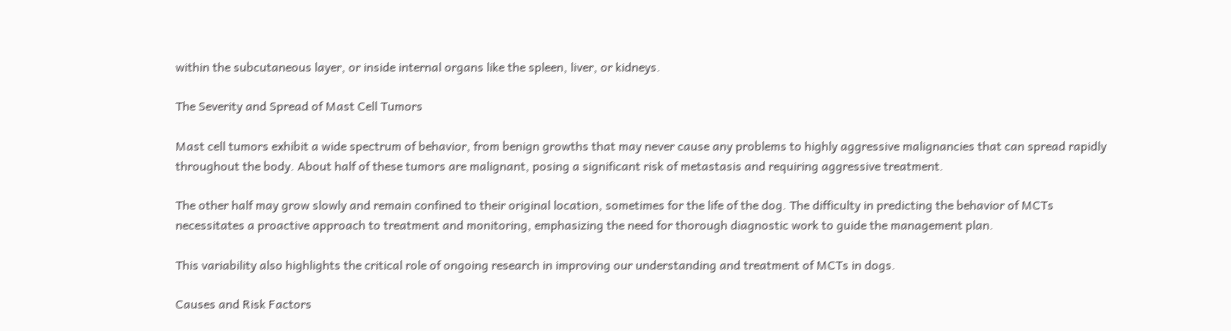within the subcutaneous layer, or inside internal organs like the spleen, liver, or kidneys.

The Severity and Spread of Mast Cell Tumors

Mast cell tumors exhibit a wide spectrum of behavior, from benign growths that may never cause any problems to highly aggressive malignancies that can spread rapidly throughout the body. About half of these tumors are malignant, posing a significant risk of metastasis and requiring aggressive treatment.

The other half may grow slowly and remain confined to their original location, sometimes for the life of the dog. The difficulty in predicting the behavior of MCTs necessitates a proactive approach to treatment and monitoring, emphasizing the need for thorough diagnostic work to guide the management plan.

This variability also highlights the critical role of ongoing research in improving our understanding and treatment of MCTs in dogs.

Causes and Risk Factors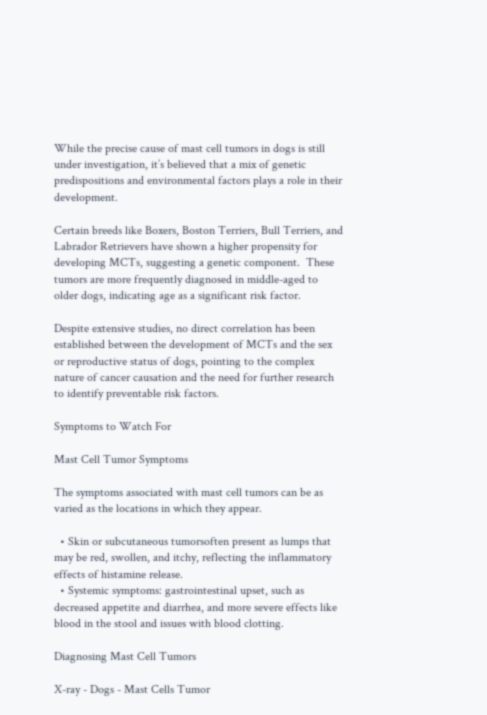While the precise cause of mast cell tumors in dogs is still under investigation, it’s believed that a mix of genetic predispositions and environmental factors plays a role in their development.

Certain breeds like Boxers, Boston Terriers, Bull Terriers, and Labrador Retrievers have shown a higher propensity for developing MCTs, suggesting a genetic component.  These tumors are more frequently diagnosed in middle-aged to older dogs, indicating age as a significant risk factor.

Despite extensive studies, no direct correlation has been established between the development of MCTs and the sex or reproductive status of dogs, pointing to the complex nature of cancer causation and the need for further research to identify preventable risk factors.

Symptoms to Watch For

Mast Cell Tumor Symptoms

The symptoms associated with mast cell tumors can be as varied as the locations in which they appear.

  • Skin or subcutaneous tumorsoften present as lumps that may be red, swollen, and itchy, reflecting the inflammatory effects of histamine release.
  • Systemic symptoms: gastrointestinal upset, such as decreased appetite and diarrhea, and more severe effects like blood in the stool and issues with blood clotting.

Diagnosing Mast Cell Tumors

X-ray - Dogs - Mast Cells Tumor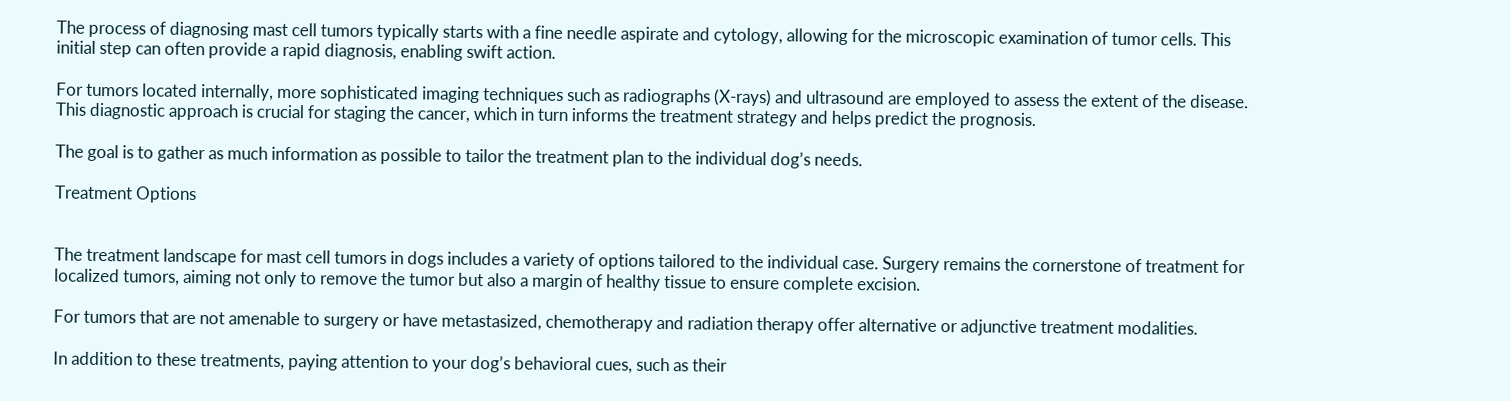The process of diagnosing mast cell tumors typically starts with a fine needle aspirate and cytology, allowing for the microscopic examination of tumor cells. This initial step can often provide a rapid diagnosis, enabling swift action.

For tumors located internally, more sophisticated imaging techniques such as radiographs (X-rays) and ultrasound are employed to assess the extent of the disease. This diagnostic approach is crucial for staging the cancer, which in turn informs the treatment strategy and helps predict the prognosis.

The goal is to gather as much information as possible to tailor the treatment plan to the individual dog’s needs.

Treatment Options


The treatment landscape for mast cell tumors in dogs includes a variety of options tailored to the individual case. Surgery remains the cornerstone of treatment for localized tumors, aiming not only to remove the tumor but also a margin of healthy tissue to ensure complete excision.

For tumors that are not amenable to surgery or have metastasized, chemotherapy and radiation therapy offer alternative or adjunctive treatment modalities.

In addition to these treatments, paying attention to your dog’s behavioral cues, such as their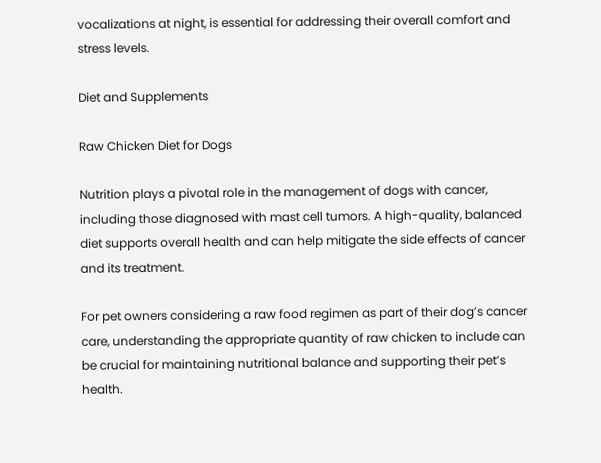vocalizations at night, is essential for addressing their overall comfort and stress levels.

Diet and Supplements

Raw Chicken Diet for Dogs

Nutrition plays a pivotal role in the management of dogs with cancer, including those diagnosed with mast cell tumors. A high-quality, balanced diet supports overall health and can help mitigate the side effects of cancer and its treatment.

For pet owners considering a raw food regimen as part of their dog’s cancer care, understanding the appropriate quantity of raw chicken to include can be crucial for maintaining nutritional balance and supporting their pet’s health.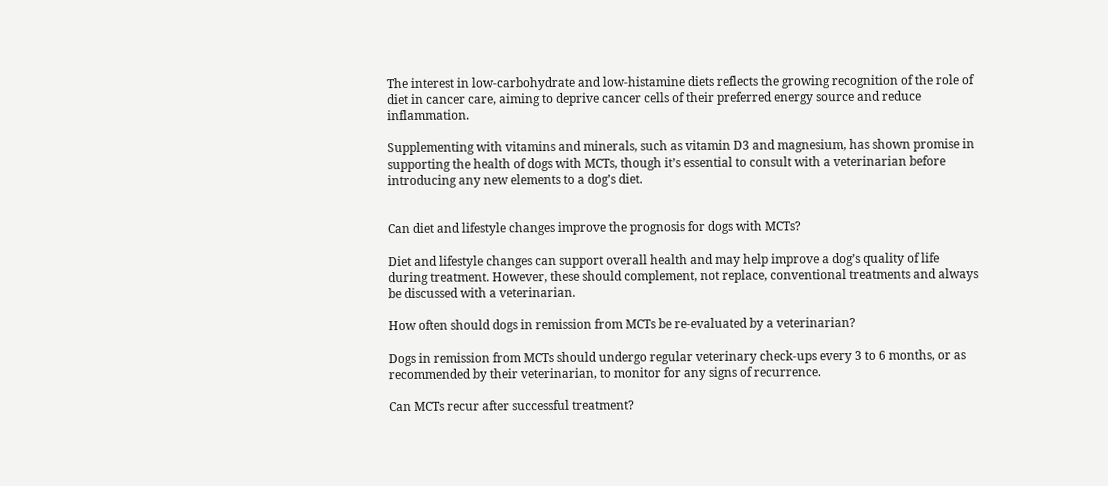The interest in low-carbohydrate and low-histamine diets reflects the growing recognition of the role of diet in cancer care, aiming to deprive cancer cells of their preferred energy source and reduce inflammation.

Supplementing with vitamins and minerals, such as vitamin D3 and magnesium, has shown promise in supporting the health of dogs with MCTs, though it’s essential to consult with a veterinarian before introducing any new elements to a dog’s diet.


Can diet and lifestyle changes improve the prognosis for dogs with MCTs?

Diet and lifestyle changes can support overall health and may help improve a dog’s quality of life during treatment. However, these should complement, not replace, conventional treatments and always be discussed with a veterinarian.

How often should dogs in remission from MCTs be re-evaluated by a veterinarian?

Dogs in remission from MCTs should undergo regular veterinary check-ups every 3 to 6 months, or as recommended by their veterinarian, to monitor for any signs of recurrence.

Can MCTs recur after successful treatment?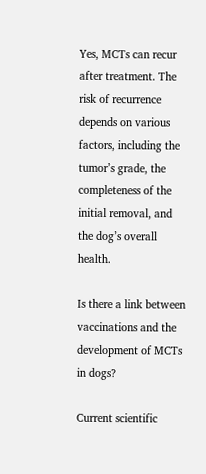Yes, MCTs can recur after treatment. The risk of recurrence depends on various factors, including the tumor’s grade, the completeness of the initial removal, and the dog’s overall health.

Is there a link between vaccinations and the development of MCTs in dogs?

Current scientific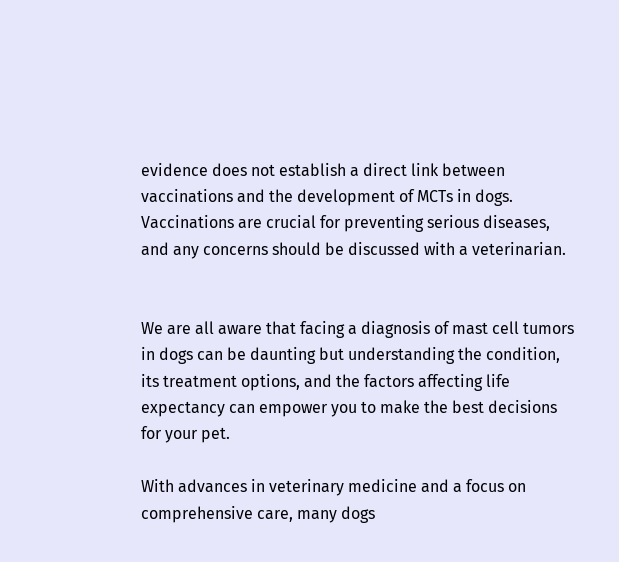evidence does not establish a direct link between vaccinations and the development of MCTs in dogs. Vaccinations are crucial for preventing serious diseases, and any concerns should be discussed with a veterinarian.


We are all aware that facing a diagnosis of mast cell tumors in dogs can be daunting but understanding the condition, its treatment options, and the factors affecting life expectancy can empower you to make the best decisions for your pet.

With advances in veterinary medicine and a focus on comprehensive care, many dogs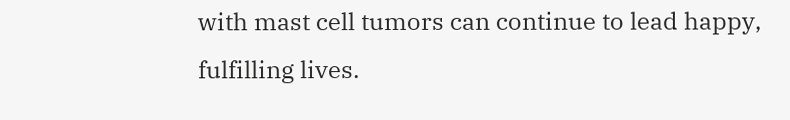with mast cell tumors can continue to lead happy, fulfilling lives.